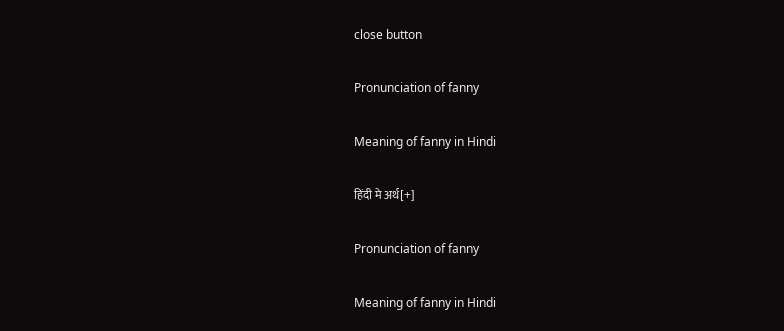close button

Pronunciation of fanny

Meaning of fanny in Hindi

हिंदी मे अर्थ[+]

Pronunciation of fanny

Meaning of fanny in Hindi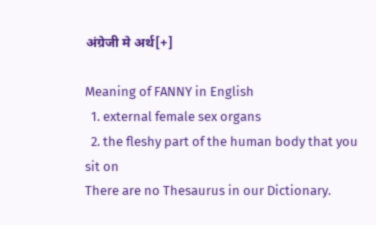अंग्रेजी मे अर्थ[+]

Meaning of FANNY in English
  1. external female sex organs
  2. the fleshy part of the human body that you sit on
There are no Thesaurus in our Dictionary.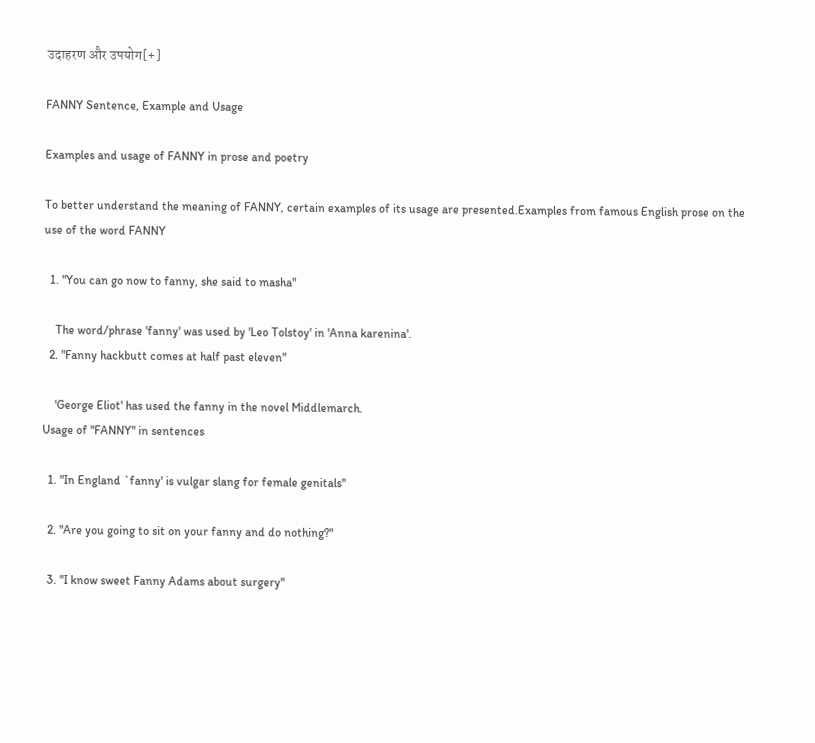उदाहरण और उपयोग[+]

FANNY Sentence, Example and Usage

Examples and usage of FANNY in prose and poetry

To better understand the meaning of FANNY, certain examples of its usage are presented.Examples from famous English prose on the use of the word FANNY

  1. "You can go now to fanny, she said to masha"

    The word/phrase 'fanny' was used by 'Leo Tolstoy' in 'Anna karenina'.
  2. "Fanny hackbutt comes at half past eleven"

    'George Eliot' has used the fanny in the novel Middlemarch.
Usage of "FANNY" in sentences

  1. "In England `fanny' is vulgar slang for female genitals"

  2. "Are you going to sit on your fanny and do nothing?"

  3. "I know sweet Fanny Adams about surgery"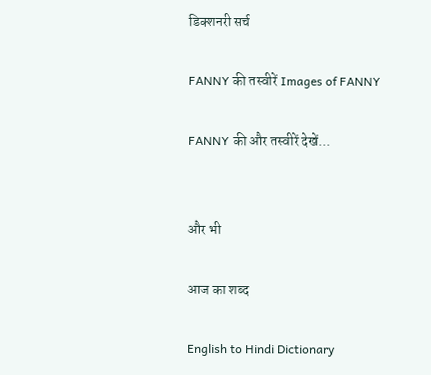डिक्शनरी सर्च

FANNY की तस्वीरें Images of FANNY

FANNY की और तस्वीरें देखें...


और भी

आज का शब्द

English to Hindi Dictionary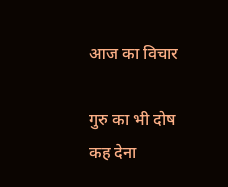आज का विचार

गुरु का भी दोष कह देना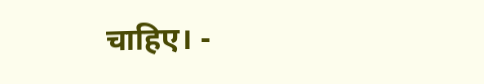चाहिए। -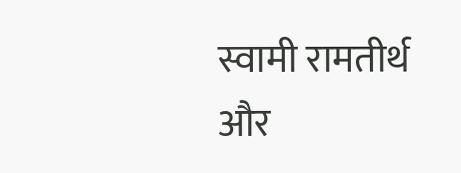स्वामी रामतीर्थ
और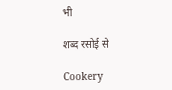भी

शब्द रसोई से

Cookery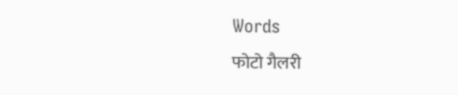Words
फोटो गैलरी